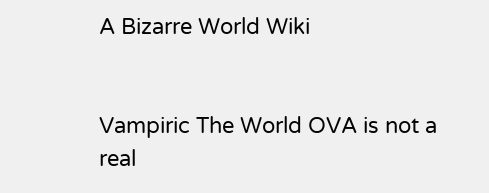A Bizarre World Wiki


Vampiric The World OVA is not a real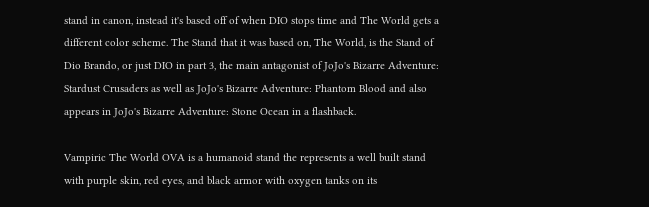stand in canon, instead it's based off of when DIO stops time and The World gets a different color scheme. The Stand that it was based on, The World, is the Stand of Dio Brando, or just DIO in part 3, the main antagonist of JoJo's Bizarre Adventure: Stardust Crusaders as well as JoJo's Bizarre Adventure: Phantom Blood and also appears in JoJo's Bizarre Adventure: Stone Ocean in a flashback.

Vampiric The World OVA is a humanoid stand the represents a well built stand with purple skin, red eyes, and black armor with oxygen tanks on its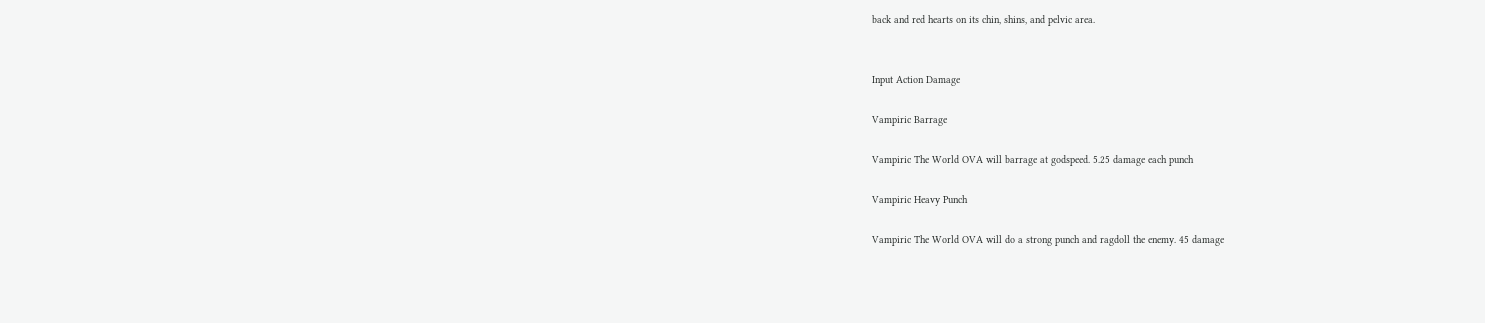back and red hearts on its chin, shins, and pelvic area.


Input Action Damage

Vampiric Barrage

Vampiric The World OVA will barrage at godspeed. 5.25 damage each punch

Vampiric Heavy Punch

Vampiric The World OVA will do a strong punch and ragdoll the enemy. 45 damage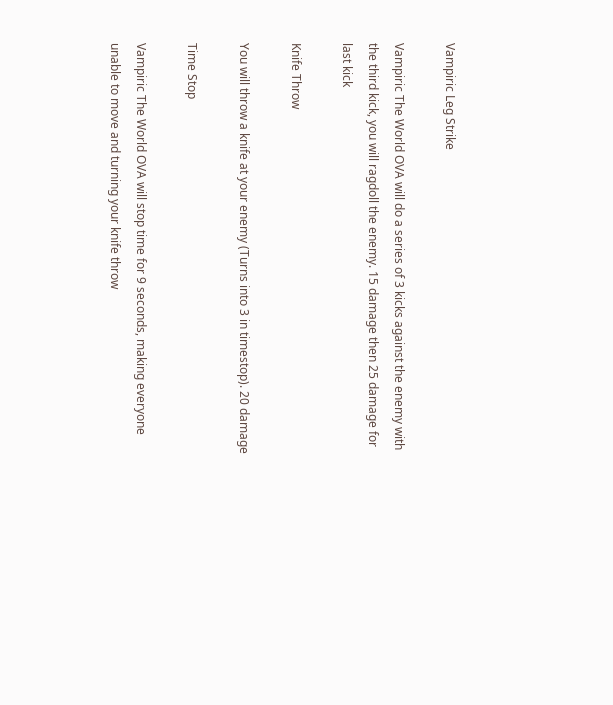Vampiric Leg Strike

Vampiric The World OVA will do a series of 3 kicks against the enemy with the third kick, you will ragdoll the enemy. 15 damage then 25 damage for last kick

Knife Throw

You will throw a knife at your enemy (Turns into 3 in timestop). 20 damage

Time Stop

Vampiric The World OVA will stop time for 9 seconds, making everyone unable to move and turning your knife throw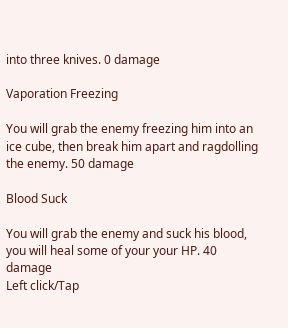into three knives. 0 damage

Vaporation Freezing

You will grab the enemy freezing him into an ice cube, then break him apart and ragdolling the enemy. 50 damage

Blood Suck

You will grab the enemy and suck his blood, you will heal some of your your HP. 40 damage
Left click/Tap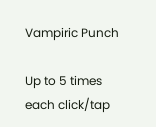Vampiric Punch

Up to 5 times each click/tap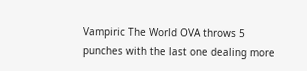Vampiric The World OVA throws 5 punches with the last one dealing more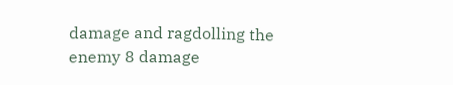damage and ragdolling the enemy 8 damage